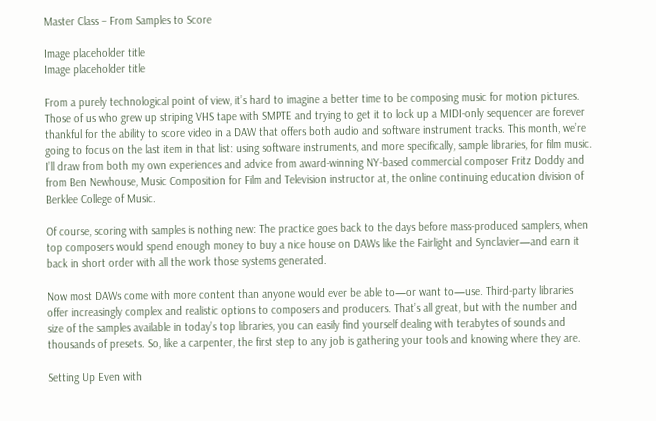Master Class – From Samples to Score

Image placeholder title
Image placeholder title

From a purely technological point of view, it’s hard to imagine a better time to be composing music for motion pictures. Those of us who grew up striping VHS tape with SMPTE and trying to get it to lock up a MIDI-only sequencer are forever thankful for the ability to score video in a DAW that offers both audio and software instrument tracks. This month, we’re going to focus on the last item in that list: using software instruments, and more specifically, sample libraries, for film music. I’ll draw from both my own experiences and advice from award-winning NY-based commercial composer Fritz Doddy and from Ben Newhouse, Music Composition for Film and Television instructor at, the online continuing education division of Berklee College of Music.

Of course, scoring with samples is nothing new: The practice goes back to the days before mass-produced samplers, when top composers would spend enough money to buy a nice house on DAWs like the Fairlight and Synclavier—and earn it back in short order with all the work those systems generated.

Now most DAWs come with more content than anyone would ever be able to—or want to—use. Third-party libraries offer increasingly complex and realistic options to composers and producers. That’s all great, but with the number and size of the samples available in today’s top libraries, you can easily find yourself dealing with terabytes of sounds and thousands of presets. So, like a carpenter, the first step to any job is gathering your tools and knowing where they are.

Setting Up Even with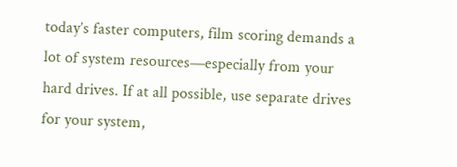today’s faster computers, film scoring demands a lot of system resources—especially from your hard drives. If at all possible, use separate drives for your system,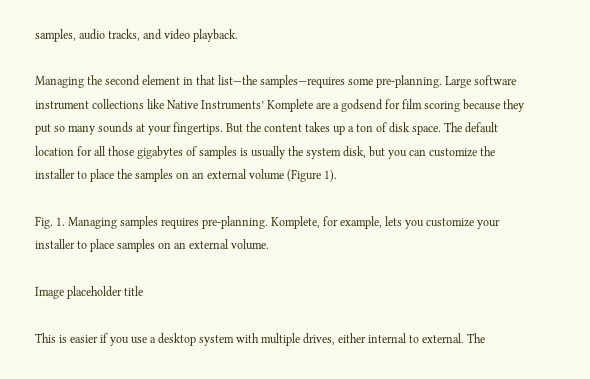samples, audio tracks, and video playback.

Managing the second element in that list—the samples—requires some pre-planning. Large software instrument collections like Native Instruments’ Komplete are a godsend for film scoring because they put so many sounds at your fingertips. But the content takes up a ton of disk space. The default location for all those gigabytes of samples is usually the system disk, but you can customize the installer to place the samples on an external volume (Figure 1).

Fig. 1. Managing samples requires pre-planning. Komplete, for example, lets you customize your installer to place samples on an external volume.

Image placeholder title

This is easier if you use a desktop system with multiple drives, either internal to external. The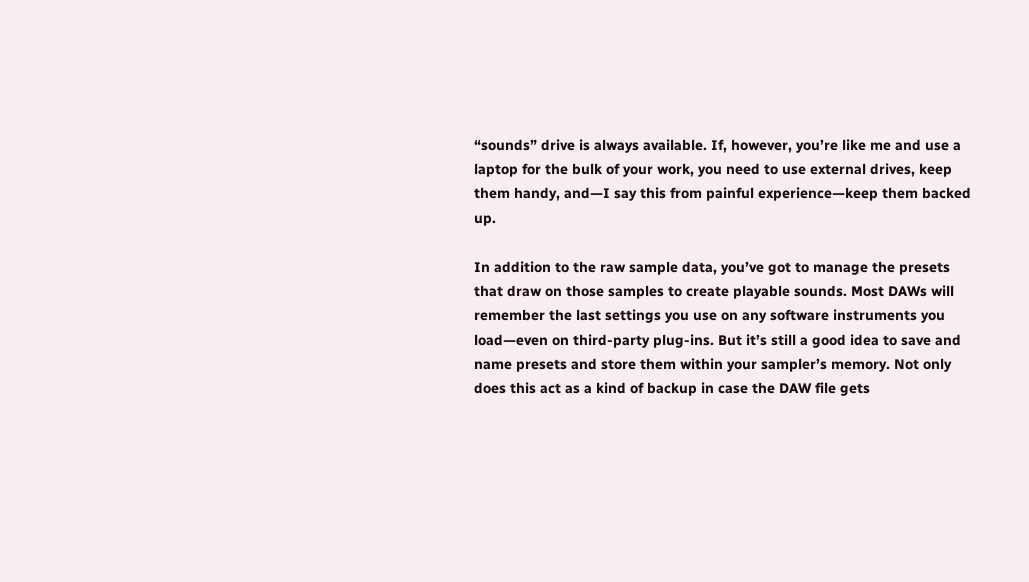“sounds” drive is always available. If, however, you’re like me and use a laptop for the bulk of your work, you need to use external drives, keep them handy, and—I say this from painful experience—keep them backed up.

In addition to the raw sample data, you’ve got to manage the presets that draw on those samples to create playable sounds. Most DAWs will remember the last settings you use on any software instruments you load—even on third-party plug-ins. But it’s still a good idea to save and name presets and store them within your sampler’s memory. Not only does this act as a kind of backup in case the DAW file gets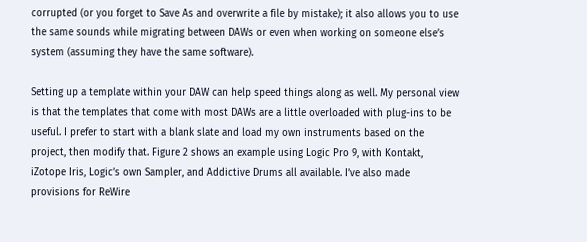corrupted (or you forget to Save As and overwrite a file by mistake); it also allows you to use the same sounds while migrating between DAWs or even when working on someone else’s system (assuming they have the same software).

Setting up a template within your DAW can help speed things along as well. My personal view is that the templates that come with most DAWs are a little overloaded with plug-ins to be useful. I prefer to start with a blank slate and load my own instruments based on the project, then modify that. Figure 2 shows an example using Logic Pro 9, with Kontakt, iZotope Iris, Logic’s own Sampler, and Addictive Drums all available. I’ve also made provisions for ReWire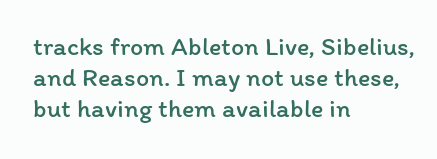tracks from Ableton Live, Sibelius, and Reason. I may not use these, but having them available in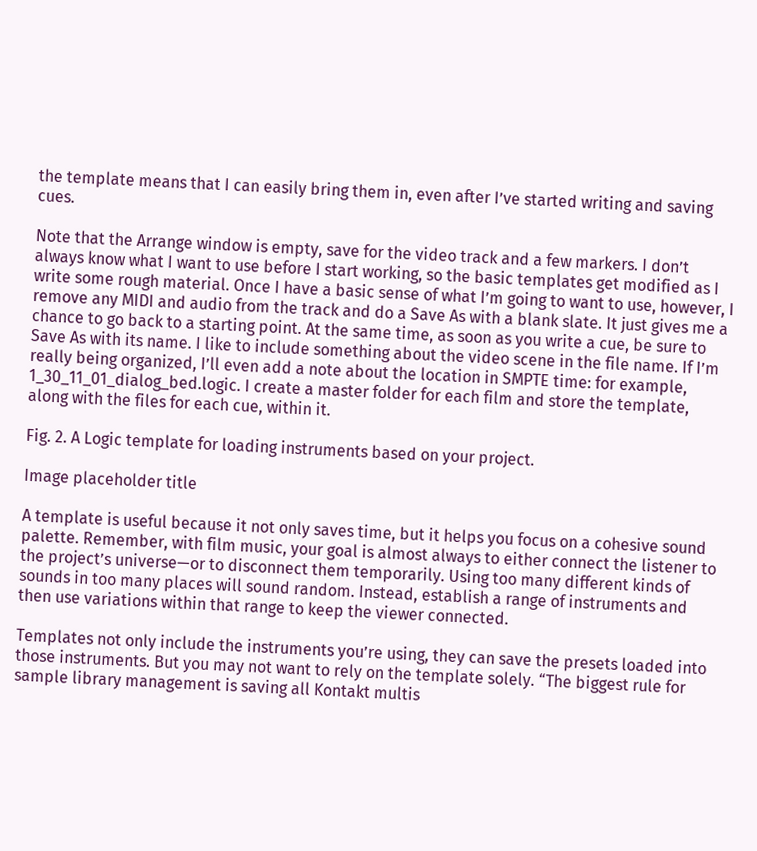the template means that I can easily bring them in, even after I’ve started writing and saving cues.

Note that the Arrange window is empty, save for the video track and a few markers. I don’t always know what I want to use before I start working, so the basic templates get modified as I write some rough material. Once I have a basic sense of what I’m going to want to use, however, I remove any MIDI and audio from the track and do a Save As with a blank slate. It just gives me a chance to go back to a starting point. At the same time, as soon as you write a cue, be sure to Save As with its name. I like to include something about the video scene in the file name. If I’m really being organized, I’ll even add a note about the location in SMPTE time: for example, 1_30_11_01_dialog_bed.logic. I create a master folder for each film and store the template, along with the files for each cue, within it.

Fig. 2. A Logic template for loading instruments based on your project.

Image placeholder title

A template is useful because it not only saves time, but it helps you focus on a cohesive sound palette. Remember, with film music, your goal is almost always to either connect the listener to the project’s universe—or to disconnect them temporarily. Using too many different kinds of sounds in too many places will sound random. Instead, establish a range of instruments and then use variations within that range to keep the viewer connected.

Templates not only include the instruments you’re using, they can save the presets loaded into those instruments. But you may not want to rely on the template solely. “The biggest rule for sample library management is saving all Kontakt multis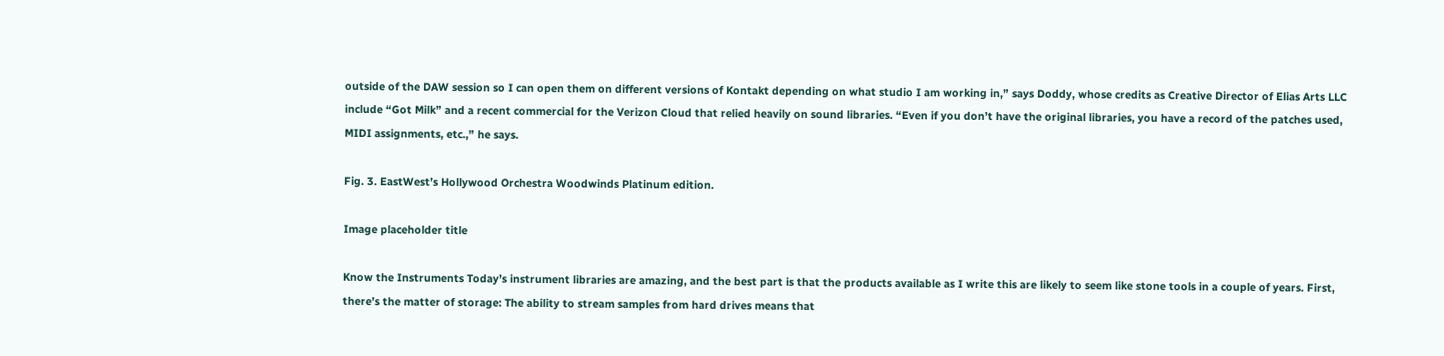outside of the DAW session so I can open them on different versions of Kontakt depending on what studio I am working in,” says Doddy, whose credits as Creative Director of Elias Arts LLC include “Got Milk” and a recent commercial for the Verizon Cloud that relied heavily on sound libraries. “Even if you don’t have the original libraries, you have a record of the patches used, MIDI assignments, etc.,” he says.

Fig. 3. EastWest’s Hollywood Orchestra Woodwinds Platinum edition.

Image placeholder title

Know the Instruments Today’s instrument libraries are amazing, and the best part is that the products available as I write this are likely to seem like stone tools in a couple of years. First, there’s the matter of storage: The ability to stream samples from hard drives means that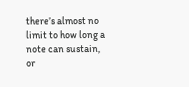there’s almost no limit to how long a note can sustain, or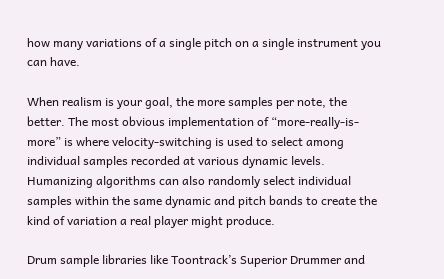how many variations of a single pitch on a single instrument you can have.

When realism is your goal, the more samples per note, the better. The most obvious implementation of “more-really-is-more” is where velocity-switching is used to select among individual samples recorded at various dynamic levels. Humanizing algorithms can also randomly select individual samples within the same dynamic and pitch bands to create the kind of variation a real player might produce.

Drum sample libraries like Toontrack’s Superior Drummer and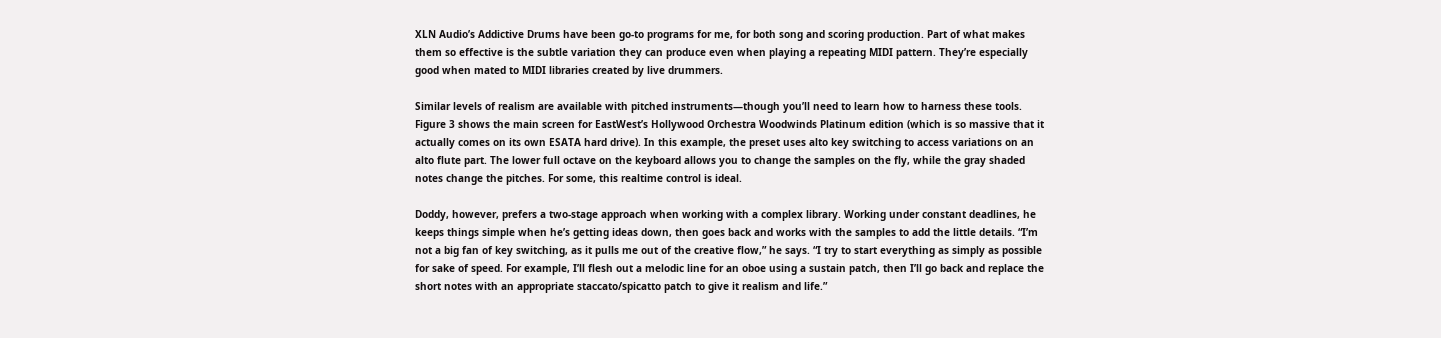XLN Audio’s Addictive Drums have been go-to programs for me, for both song and scoring production. Part of what makes them so effective is the subtle variation they can produce even when playing a repeating MIDI pattern. They’re especially good when mated to MIDI libraries created by live drummers.

Similar levels of realism are available with pitched instruments—though you’ll need to learn how to harness these tools. Figure 3 shows the main screen for EastWest’s Hollywood Orchestra Woodwinds Platinum edition (which is so massive that it actually comes on its own ESATA hard drive). In this example, the preset uses alto key switching to access variations on an alto flute part. The lower full octave on the keyboard allows you to change the samples on the fly, while the gray shaded notes change the pitches. For some, this realtime control is ideal.

Doddy, however, prefers a two-stage approach when working with a complex library. Working under constant deadlines, he keeps things simple when he’s getting ideas down, then goes back and works with the samples to add the little details. “I’m not a big fan of key switching, as it pulls me out of the creative flow,” he says. “I try to start everything as simply as possible for sake of speed. For example, I’ll flesh out a melodic line for an oboe using a sustain patch, then I’ll go back and replace the short notes with an appropriate staccato/spicatto patch to give it realism and life.”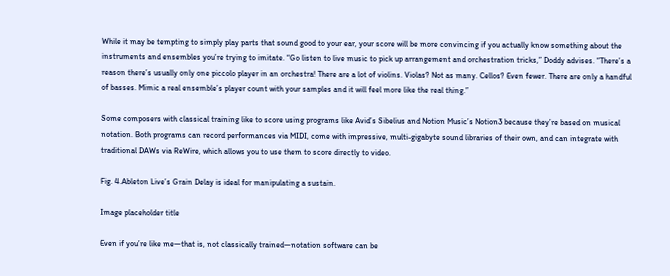While it may be tempting to simply play parts that sound good to your ear, your score will be more convincing if you actually know something about the instruments and ensembles you’re trying to imitate. “Go listen to live music to pick up arrangement and orchestration tricks,” Doddy advises. “There’s a reason there’s usually only one piccolo player in an orchestra! There are a lot of violins. Violas? Not as many. Cellos? Even fewer. There are only a handful of basses. Mimic a real ensemble’s player count with your samples and it will feel more like the real thing.”

Some composers with classical training like to score using programs like Avid’s Sibelius and Notion Music’s Notion3 because they’re based on musical notation. Both programs can record performances via MIDI, come with impressive, multi-gigabyte sound libraries of their own, and can integrate with traditional DAWs via ReWire, which allows you to use them to score directly to video.

Fig. 4.Ableton Live’s Grain Delay is ideal for manipulating a sustain.

Image placeholder title

Even if you’re like me—that is, not classically trained—notation software can be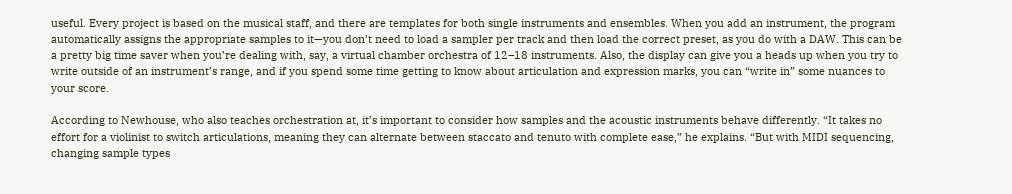useful. Every project is based on the musical staff, and there are templates for both single instruments and ensembles. When you add an instrument, the program automatically assigns the appropriate samples to it—you don’t need to load a sampler per track and then load the correct preset, as you do with a DAW. This can be a pretty big time saver when you’re dealing with, say, a virtual chamber orchestra of 12–18 instruments. Also, the display can give you a heads up when you try to write outside of an instrument’s range, and if you spend some time getting to know about articulation and expression marks, you can “write in” some nuances to your score.

According to Newhouse, who also teaches orchestration at, it’s important to consider how samples and the acoustic instruments behave differently. “It takes no effort for a violinist to switch articulations, meaning they can alternate between staccato and tenuto with complete ease,” he explains. “But with MIDI sequencing, changing sample types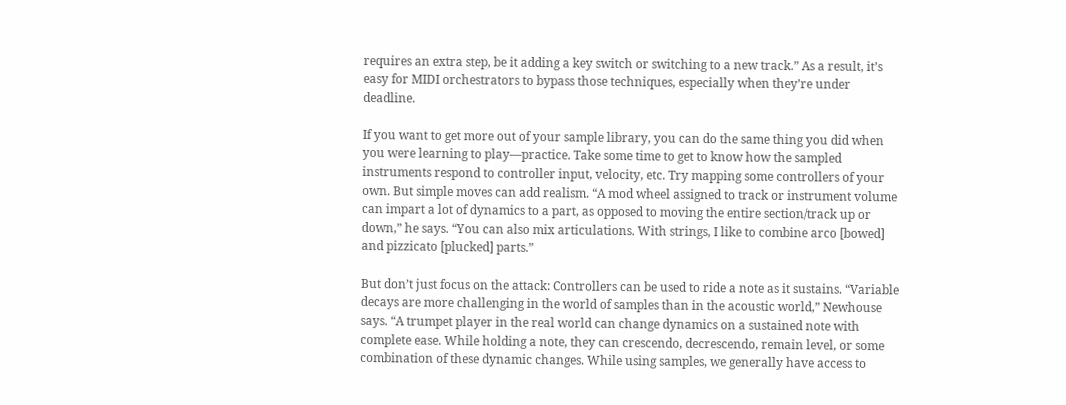requires an extra step, be it adding a key switch or switching to a new track.” As a result, it’s easy for MIDI orchestrators to bypass those techniques, especially when they’re under deadline.

If you want to get more out of your sample library, you can do the same thing you did when you were learning to play—practice. Take some time to get to know how the sampled instruments respond to controller input, velocity, etc. Try mapping some controllers of your own. But simple moves can add realism. “A mod wheel assigned to track or instrument volume can impart a lot of dynamics to a part, as opposed to moving the entire section/track up or down,” he says. “You can also mix articulations. With strings, I like to combine arco [bowed] and pizzicato [plucked] parts.”

But don’t just focus on the attack: Controllers can be used to ride a note as it sustains. “Variable decays are more challenging in the world of samples than in the acoustic world,” Newhouse says. “A trumpet player in the real world can change dynamics on a sustained note with complete ease. While holding a note, they can crescendo, decrescendo, remain level, or some combination of these dynamic changes. While using samples, we generally have access to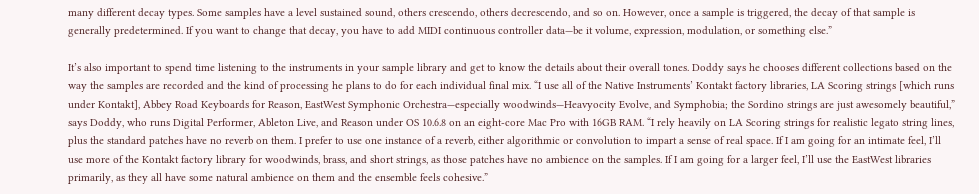many different decay types. Some samples have a level sustained sound, others crescendo, others decrescendo, and so on. However, once a sample is triggered, the decay of that sample is generally predetermined. If you want to change that decay, you have to add MIDI continuous controller data—be it volume, expression, modulation, or something else.”

It’s also important to spend time listening to the instruments in your sample library and get to know the details about their overall tones. Doddy says he chooses different collections based on the way the samples are recorded and the kind of processing he plans to do for each individual final mix. “I use all of the Native Instruments’ Kontakt factory libraries, LA Scoring strings [which runs under Kontakt], Abbey Road Keyboards for Reason, EastWest Symphonic Orchestra—especially woodwinds—Heavyocity Evolve, and Symphobia; the Sordino strings are just awesomely beautiful,” says Doddy, who runs Digital Performer, Ableton Live, and Reason under OS 10.6.8 on an eight-core Mac Pro with 16GB RAM. “I rely heavily on LA Scoring strings for realistic legato string lines, plus the standard patches have no reverb on them. I prefer to use one instance of a reverb, either algorithmic or convolution to impart a sense of real space. If I am going for an intimate feel, I’ll use more of the Kontakt factory library for woodwinds, brass, and short strings, as those patches have no ambience on the samples. If I am going for a larger feel, I’ll use the EastWest libraries primarily, as they all have some natural ambience on them and the ensemble feels cohesive.”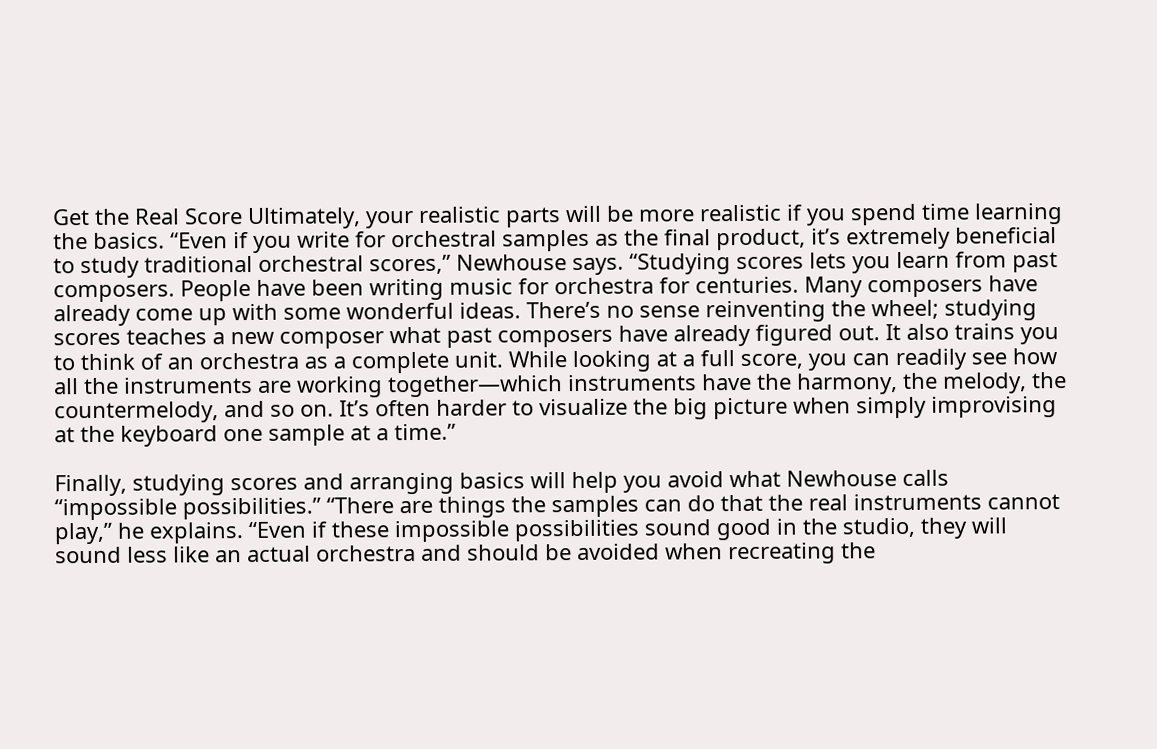Get the Real Score Ultimately, your realistic parts will be more realistic if you spend time learning the basics. “Even if you write for orchestral samples as the final product, it’s extremely beneficial to study traditional orchestral scores,” Newhouse says. “Studying scores lets you learn from past composers. People have been writing music for orchestra for centuries. Many composers have already come up with some wonderful ideas. There’s no sense reinventing the wheel; studying scores teaches a new composer what past composers have already figured out. It also trains you to think of an orchestra as a complete unit. While looking at a full score, you can readily see how all the instruments are working together—which instruments have the harmony, the melody, the countermelody, and so on. It’s often harder to visualize the big picture when simply improvising at the keyboard one sample at a time.”

Finally, studying scores and arranging basics will help you avoid what Newhouse calls “impossible possibilities.” “There are things the samples can do that the real instruments cannot play,” he explains. “Even if these impossible possibilities sound good in the studio, they will sound less like an actual orchestra and should be avoided when recreating the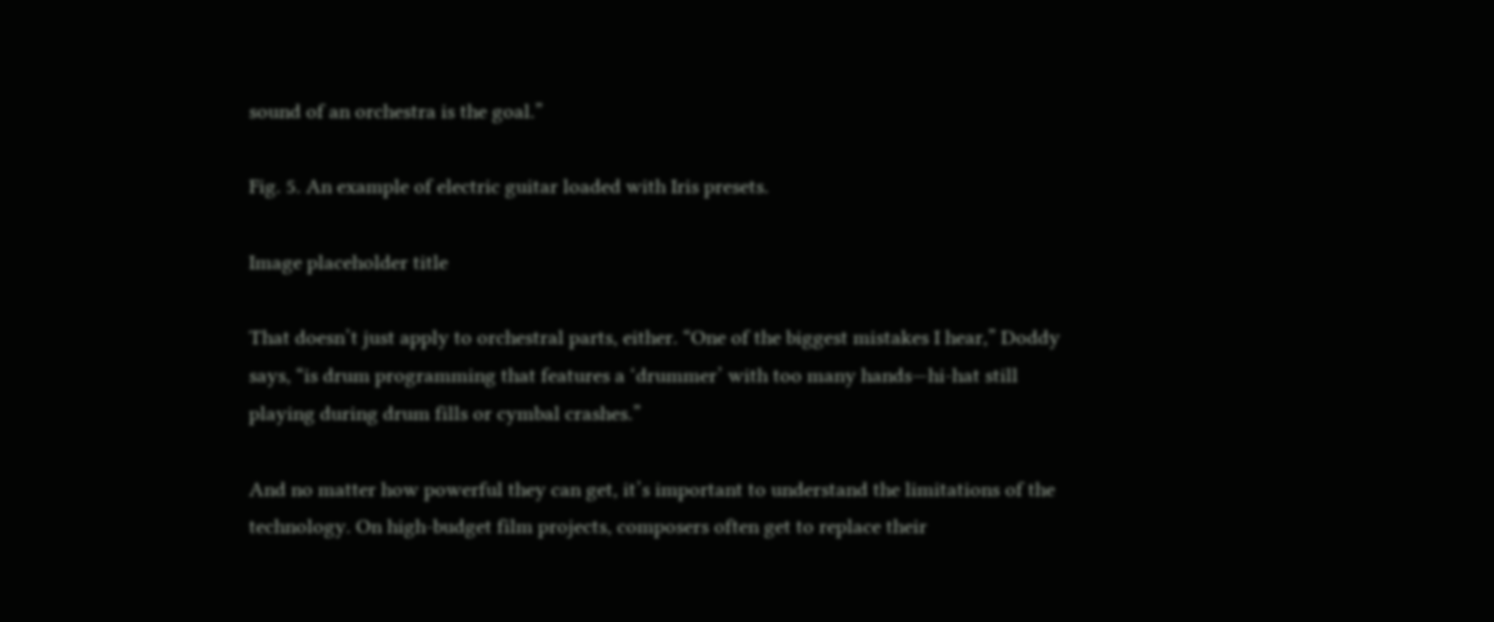sound of an orchestra is the goal.”

Fig. 5. An example of electric guitar loaded with Iris presets.

Image placeholder title

That doesn’t just apply to orchestral parts, either. “One of the biggest mistakes I hear,” Doddy says, “is drum programming that features a ‘drummer’ with too many hands—hi-hat still playing during drum fills or cymbal crashes.”

And no matter how powerful they can get, it’s important to understand the limitations of the technology. On high-budget film projects, composers often get to replace their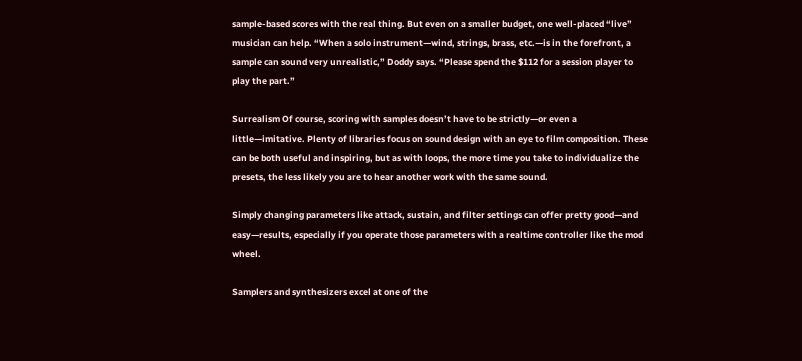sample-based scores with the real thing. But even on a smaller budget, one well-placed “live” musician can help. “When a solo instrument—wind, strings, brass, etc.—is in the forefront, a sample can sound very unrealistic,” Doddy says. “Please spend the $112 for a session player to play the part.”

Surrealism Of course, scoring with samples doesn’t have to be strictly—or even a little—imitative. Plenty of libraries focus on sound design with an eye to film composition. These can be both useful and inspiring, but as with loops, the more time you take to individualize the presets, the less likely you are to hear another work with the same sound.

Simply changing parameters like attack, sustain, and filter settings can offer pretty good—and easy—results, especially if you operate those parameters with a realtime controller like the mod wheel.

Samplers and synthesizers excel at one of the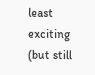least exciting (but still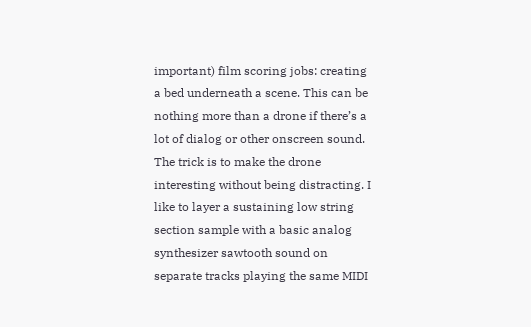important) film scoring jobs: creating a bed underneath a scene. This can be nothing more than a drone if there’s a lot of dialog or other onscreen sound. The trick is to make the drone interesting without being distracting. I like to layer a sustaining low string section sample with a basic analog synthesizer sawtooth sound on separate tracks playing the same MIDI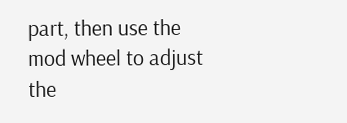part, then use the mod wheel to adjust the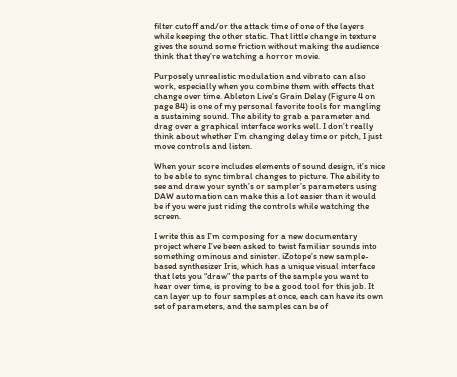filter cutoff and/or the attack time of one of the layers while keeping the other static. That little change in texture gives the sound some friction without making the audience think that they’re watching a horror movie.

Purposely unrealistic modulation and vibrato can also work, especially when you combine them with effects that change over time. Ableton Live’s Grain Delay (Figure 4 on page 84) is one of my personal favorite tools for mangling a sustaining sound. The ability to grab a parameter and drag over a graphical interface works well. I don’t really think about whether I’m changing delay time or pitch, I just move controls and listen.

When your score includes elements of sound design, it’s nice to be able to sync timbral changes to picture. The ability to see and draw your synth’s or sampler’s parameters using DAW automation can make this a lot easier than it would be if you were just riding the controls while watching the screen.

I write this as I’m composing for a new documentary project where I’ve been asked to twist familiar sounds into something ominous and sinister. iZotope’s new sample-based synthesizer Iris, which has a unique visual interface that lets you “draw” the parts of the sample you want to hear over time, is proving to be a good tool for this job. It can layer up to four samples at once, each can have its own set of parameters, and the samples can be of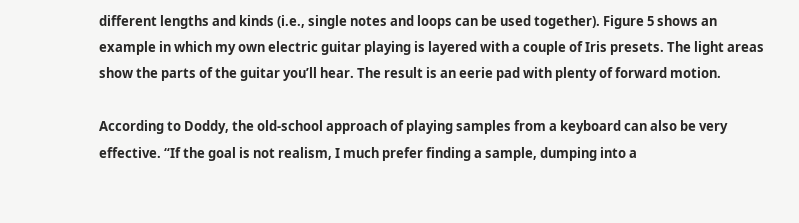different lengths and kinds (i.e., single notes and loops can be used together). Figure 5 shows an example in which my own electric guitar playing is layered with a couple of Iris presets. The light areas show the parts of the guitar you’ll hear. The result is an eerie pad with plenty of forward motion.

According to Doddy, the old-school approach of playing samples from a keyboard can also be very effective. “If the goal is not realism, I much prefer finding a sample, dumping into a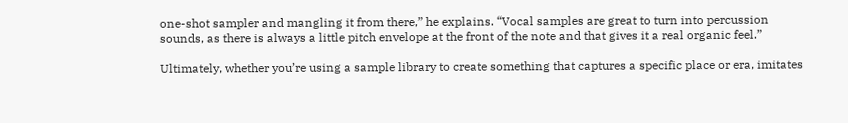one-shot sampler and mangling it from there,” he explains. “Vocal samples are great to turn into percussion sounds, as there is always a little pitch envelope at the front of the note and that gives it a real organic feel.”

Ultimately, whether you’re using a sample library to create something that captures a specific place or era, imitates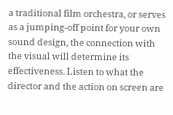a traditional film orchestra, or serves as a jumping-off point for your own sound design, the connection with the visual will determine its effectiveness. Listen to what the director and the action on screen are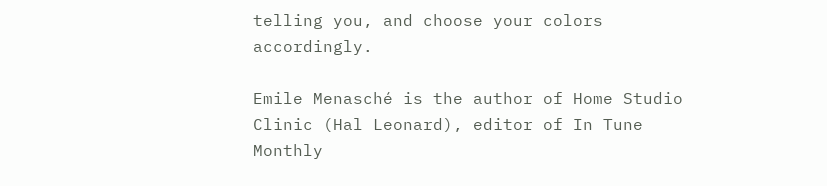telling you, and choose your colors accordingly.

Emile Menasché is the author of Home Studio Clinic (Hal Leonard), editor of In Tune Monthly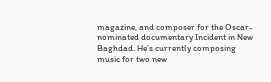magazine, and composer for the Oscar-nominated documentary Incident in New Baghdad. He’s currently composing music for two new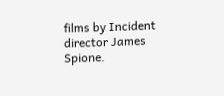films by Incident director James Spione.